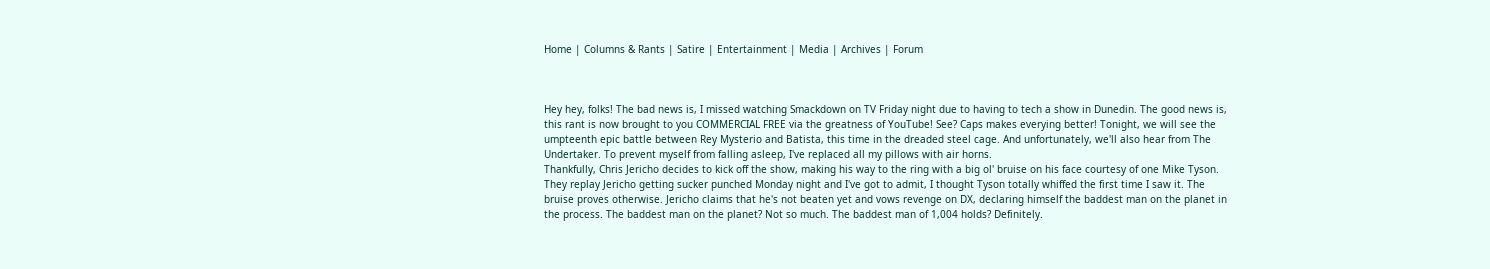Home | Columns & Rants | Satire | Entertainment | Media | Archives | Forum



Hey hey, folks! The bad news is, I missed watching Smackdown on TV Friday night due to having to tech a show in Dunedin. The good news is, this rant is now brought to you COMMERCIAL FREE via the greatness of YouTube! See? Caps makes everying better! Tonight, we will see the umpteenth epic battle between Rey Mysterio and Batista, this time in the dreaded steel cage. And unfortunately, we'll also hear from The Undertaker. To prevent myself from falling asleep, I've replaced all my pillows with air horns.
Thankfully, Chris Jericho decides to kick off the show, making his way to the ring with a big ol' bruise on his face courtesy of one Mike Tyson. They replay Jericho getting sucker punched Monday night and I've got to admit, I thought Tyson totally whiffed the first time I saw it. The bruise proves otherwise. Jericho claims that he's not beaten yet and vows revenge on DX, declaring himself the baddest man on the planet in the process. The baddest man on the planet? Not so much. The baddest man of 1,004 holds? Definitely.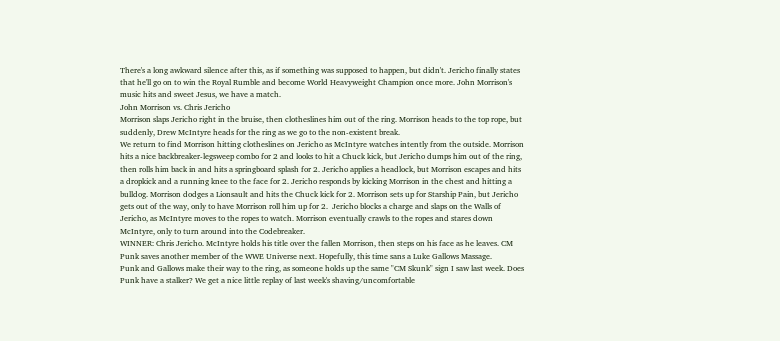There's a long awkward silence after this, as if something was supposed to happen, but didn't. Jericho finally states that he'll go on to win the Royal Rumble and become World Heavyweight Champion once more. John Morrison's music hits and sweet Jesus, we have a match.
John Morrison vs. Chris Jericho
Morrison slaps Jericho right in the bruise, then clotheslines him out of the ring. Morrison heads to the top rope, but suddenly, Drew McIntyre heads for the ring as we go to the non-existent break.
We return to find Morrison hitting clotheslines on Jericho as McIntyre watches intently from the outside. Morrison hits a nice backbreaker-legsweep combo for 2 and looks to hit a Chuck kick, but Jericho dumps him out of the ring, then rolls him back in and hits a springboard splash for 2. Jericho applies a headlock, but Morrison escapes and hits a dropkick and a running knee to the face for 2. Jericho responds by kicking Morrison in the chest and hitting a bulldog. Morrison dodges a Lionsault and hits the Chuck kick for 2. Morrison sets up for Starship Pain, but Jericho gets out of the way, only to have Morrison roll him up for 2.  Jericho blocks a charge and slaps on the Walls of Jericho, as McIntyre moves to the ropes to watch. Morrison eventually crawls to the ropes and stares down McIntyre, only to turn around into the Codebreaker.
WINNER: Chris Jericho. McIntyre holds his title over the fallen Morrison, then steps on his face as he leaves. CM Punk saves another member of the WWE Universe next. Hopefully, this time sans a Luke Gallows Massage.
Punk and Gallows make their way to the ring, as someone holds up the same "CM Skunk" sign I saw last week. Does Punk have a stalker? We get a nice little replay of last week's shaving/uncomfortable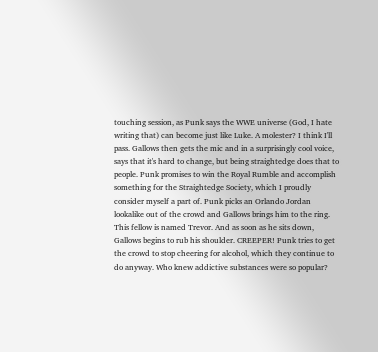touching session, as Punk says the WWE universe (God, I hate writing that) can become just like Luke. A molester? I think I'll pass. Gallows then gets the mic and in a surprisingly cool voice, says that it's hard to change, but being straightedge does that to people. Punk promises to win the Royal Rumble and accomplish something for the Straightedge Society, which I proudly consider myself a part of. Punk picks an Orlando Jordan lookalike out of the crowd and Gallows brings him to the ring. This fellow is named Trevor. And as soon as he sits down, Gallows begins to rub his shoulder. CREEPER! Punk tries to get the crowd to stop cheering for alcohol, which they continue to do anyway. Who knew addictive substances were so popular?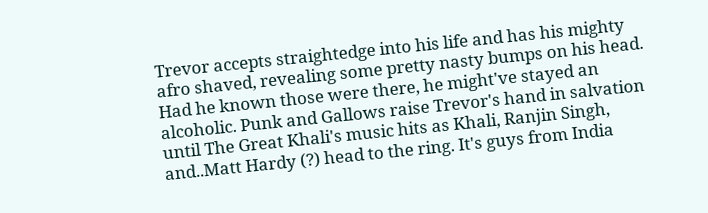Trevor accepts straightedge into his life and has his mighty afro shaved, revealing some pretty nasty bumps on his head. Had he known those were there, he might've stayed an alcoholic. Punk and Gallows raise Trevor's hand in salvation until The Great Khali's music hits as Khali, Ranjin Singh, and..Matt Hardy (?) head to the ring. It's guys from India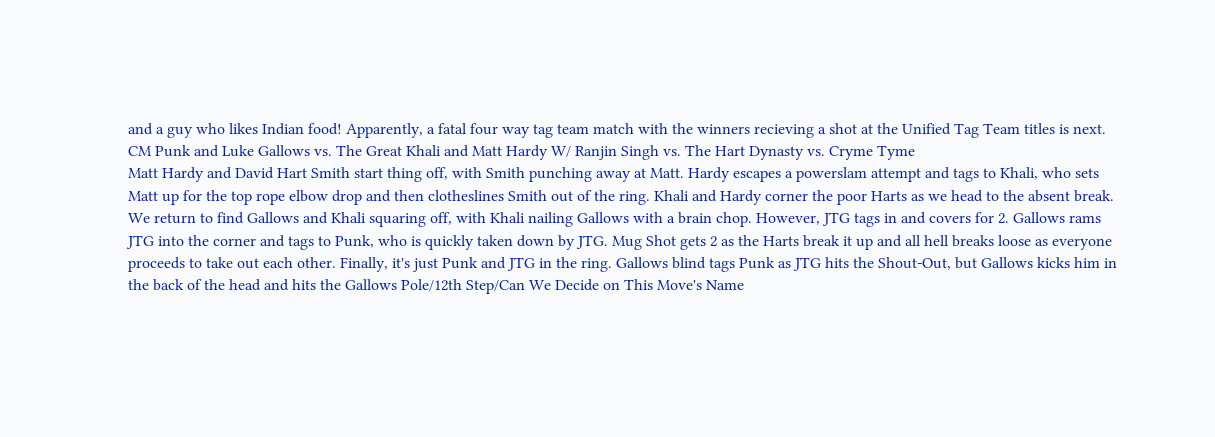and a guy who likes Indian food! Apparently, a fatal four way tag team match with the winners recieving a shot at the Unified Tag Team titles is next.
CM Punk and Luke Gallows vs. The Great Khali and Matt Hardy W/ Ranjin Singh vs. The Hart Dynasty vs. Cryme Tyme
Matt Hardy and David Hart Smith start thing off, with Smith punching away at Matt. Hardy escapes a powerslam attempt and tags to Khali, who sets Matt up for the top rope elbow drop and then clotheslines Smith out of the ring. Khali and Hardy corner the poor Harts as we head to the absent break.
We return to find Gallows and Khali squaring off, with Khali nailing Gallows with a brain chop. However, JTG tags in and covers for 2. Gallows rams JTG into the corner and tags to Punk, who is quickly taken down by JTG. Mug Shot gets 2 as the Harts break it up and all hell breaks loose as everyone proceeds to take out each other. Finally, it's just Punk and JTG in the ring. Gallows blind tags Punk as JTG hits the Shout-Out, but Gallows kicks him in the back of the head and hits the Gallows Pole/12th Step/Can We Decide on This Move's Name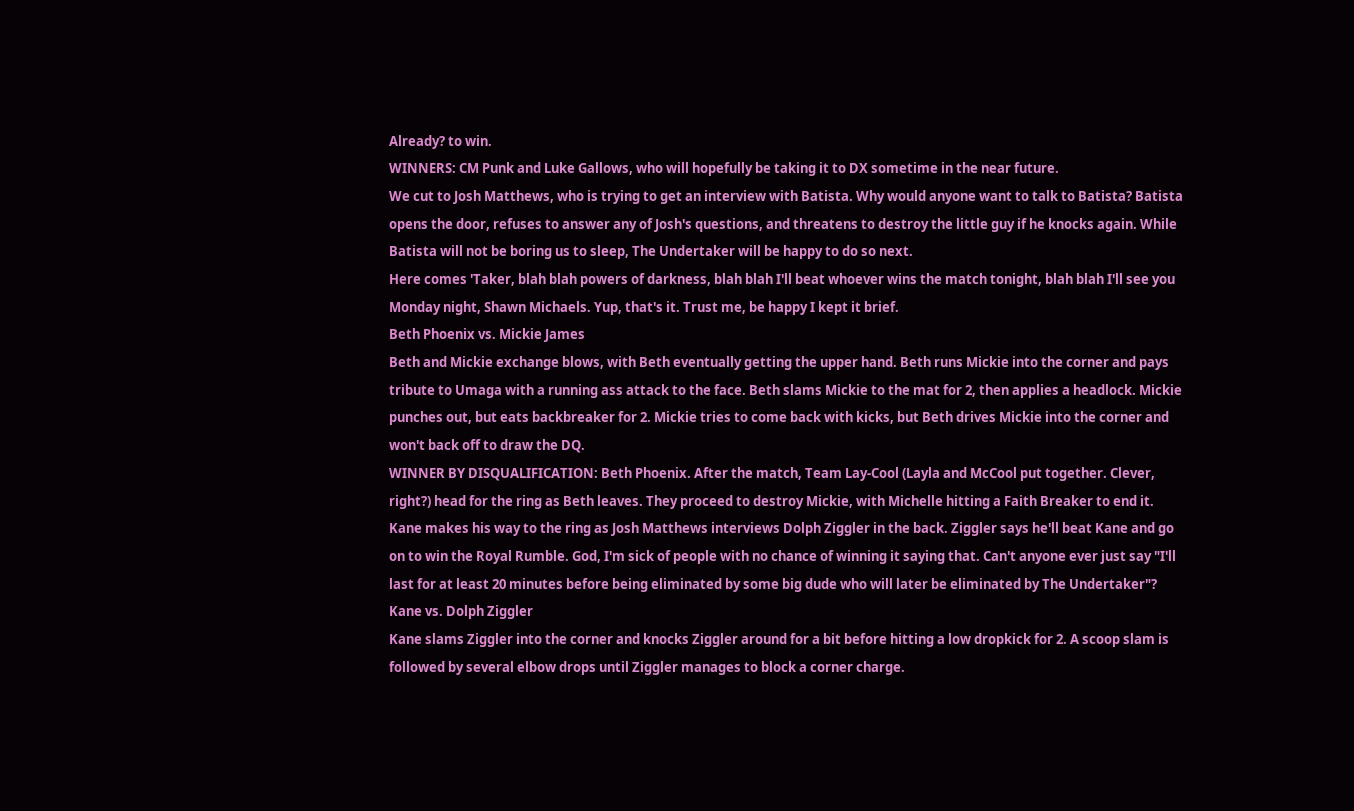Already? to win.
WINNERS: CM Punk and Luke Gallows, who will hopefully be taking it to DX sometime in the near future.
We cut to Josh Matthews, who is trying to get an interview with Batista. Why would anyone want to talk to Batista? Batista opens the door, refuses to answer any of Josh's questions, and threatens to destroy the little guy if he knocks again. While Batista will not be boring us to sleep, The Undertaker will be happy to do so next.
Here comes 'Taker, blah blah powers of darkness, blah blah I'll beat whoever wins the match tonight, blah blah I'll see you Monday night, Shawn Michaels. Yup, that's it. Trust me, be happy I kept it brief.
Beth Phoenix vs. Mickie James
Beth and Mickie exchange blows, with Beth eventually getting the upper hand. Beth runs Mickie into the corner and pays tribute to Umaga with a running ass attack to the face. Beth slams Mickie to the mat for 2, then applies a headlock. Mickie punches out, but eats backbreaker for 2. Mickie tries to come back with kicks, but Beth drives Mickie into the corner and won't back off to draw the DQ.
WINNER BY DISQUALIFICATION: Beth Phoenix. After the match, Team Lay-Cool (Layla and McCool put together. Clever, right?) head for the ring as Beth leaves. They proceed to destroy Mickie, with Michelle hitting a Faith Breaker to end it.
Kane makes his way to the ring as Josh Matthews interviews Dolph Ziggler in the back. Ziggler says he'll beat Kane and go on to win the Royal Rumble. God, I'm sick of people with no chance of winning it saying that. Can't anyone ever just say "I'll last for at least 20 minutes before being eliminated by some big dude who will later be eliminated by The Undertaker"?
Kane vs. Dolph Ziggler
Kane slams Ziggler into the corner and knocks Ziggler around for a bit before hitting a low dropkick for 2. A scoop slam is followed by several elbow drops until Ziggler manages to block a corner charge.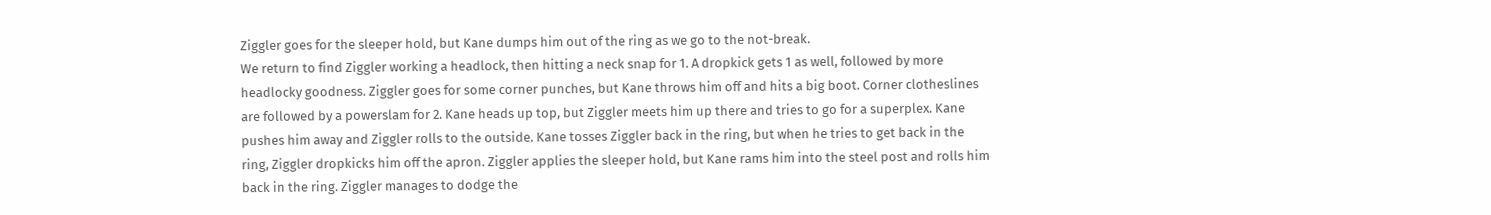Ziggler goes for the sleeper hold, but Kane dumps him out of the ring as we go to the not-break.
We return to find Ziggler working a headlock, then hitting a neck snap for 1. A dropkick gets 1 as well, followed by more headlocky goodness. Ziggler goes for some corner punches, but Kane throws him off and hits a big boot. Corner clotheslines are followed by a powerslam for 2. Kane heads up top, but Ziggler meets him up there and tries to go for a superplex. Kane pushes him away and Ziggler rolls to the outside. Kane tosses Ziggler back in the ring, but when he tries to get back in the ring, Ziggler dropkicks him off the apron. Ziggler applies the sleeper hold, but Kane rams him into the steel post and rolls him back in the ring. Ziggler manages to dodge the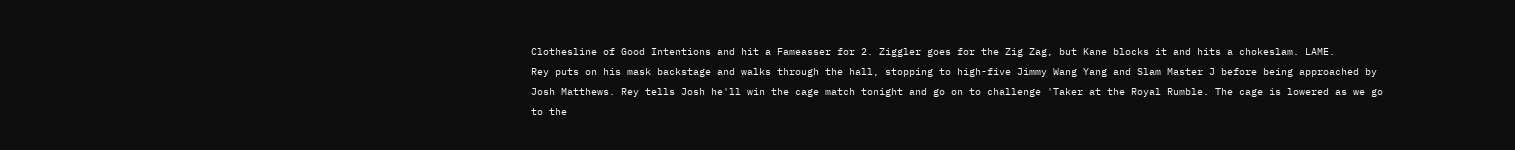Clothesline of Good Intentions and hit a Fameasser for 2. Ziggler goes for the Zig Zag, but Kane blocks it and hits a chokeslam. LAME.
Rey puts on his mask backstage and walks through the hall, stopping to high-five Jimmy Wang Yang and Slam Master J before being approached by Josh Matthews. Rey tells Josh he'll win the cage match tonight and go on to challenge 'Taker at the Royal Rumble. The cage is lowered as we go to the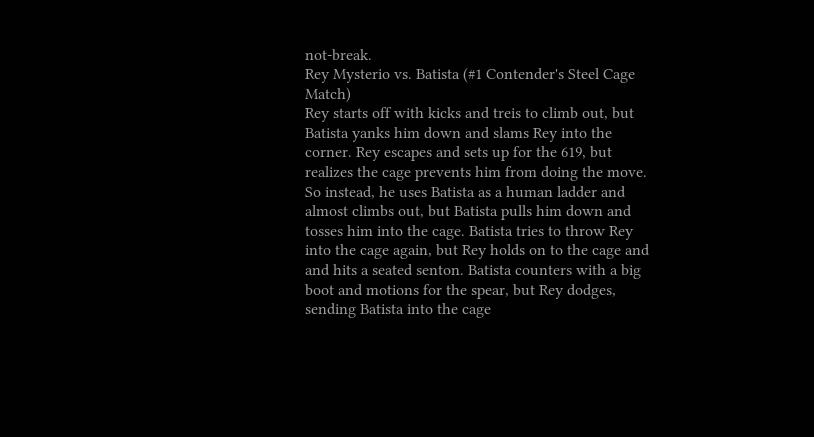not-break.
Rey Mysterio vs. Batista (#1 Contender's Steel Cage Match)
Rey starts off with kicks and treis to climb out, but Batista yanks him down and slams Rey into the corner. Rey escapes and sets up for the 619, but realizes the cage prevents him from doing the move. So instead, he uses Batista as a human ladder and almost climbs out, but Batista pulls him down and tosses him into the cage. Batista tries to throw Rey into the cage again, but Rey holds on to the cage and and hits a seated senton. Batista counters with a big boot and motions for the spear, but Rey dodges, sending Batista into the cage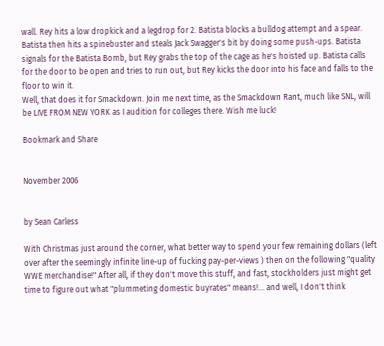wall. Rey hits a low dropkick and a legdrop for 2. Batista blocks a bulldog attempt and a spear. Batista then hits a spinebuster and steals Jack Swagger's bit by doing some push-ups. Batista signals for the Batista Bomb, but Rey grabs the top of the cage as he's hoisted up. Batista calls for the door to be open and tries to run out, but Rey kicks the door into his face and falls to the floor to win it.
Well, that does it for Smackdown. Join me next time, as the Smackdown Rant, much like SNL, will be LIVE FROM NEW YORK as I audition for colleges there. Wish me luck!

Bookmark and Share


November 2006


by Sean Carless

With Christmas just around the corner, what better way to spend your few remaining dollars (left over after the seemingly infinite line-up of fucking pay-per-views ) then on the following "quality WWE merchandise!" After all, if they don't move this stuff, and fast, stockholders just might get time to figure out what "plummeting domestic buyrates" means!... and well, I don't think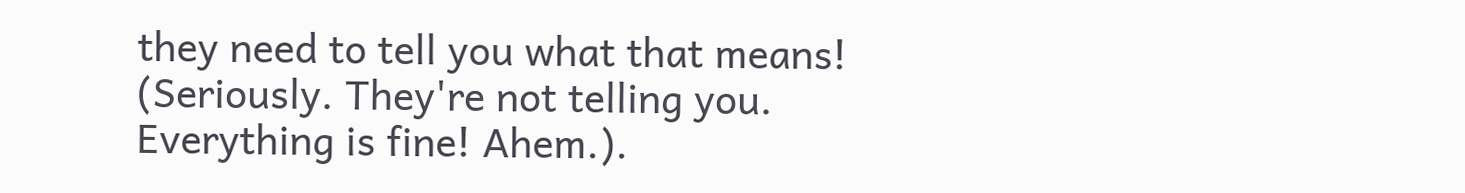they need to tell you what that means! (Seriously. They're not telling you. Everything is fine! Ahem.).